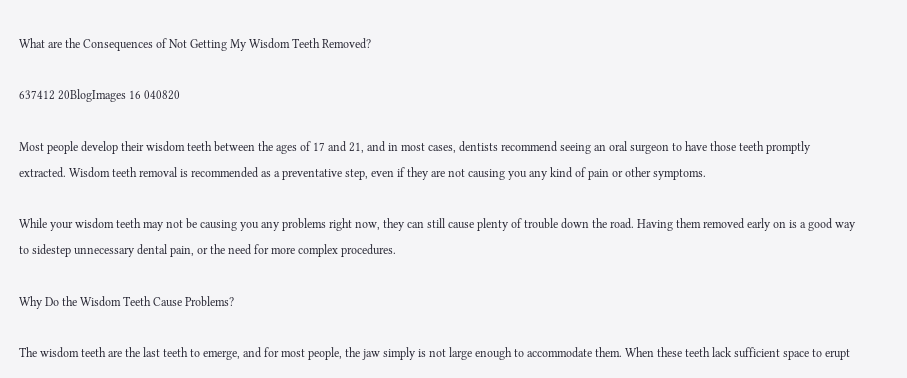What are the Consequences of Not Getting My Wisdom Teeth Removed?

637412 20BlogImages 16 040820

Most people develop their wisdom teeth between the ages of 17 and 21, and in most cases, dentists recommend seeing an oral surgeon to have those teeth promptly extracted. Wisdom teeth removal is recommended as a preventative step, even if they are not causing you any kind of pain or other symptoms.

While your wisdom teeth may not be causing you any problems right now, they can still cause plenty of trouble down the road. Having them removed early on is a good way to sidestep unnecessary dental pain, or the need for more complex procedures.

Why Do the Wisdom Teeth Cause Problems?

The wisdom teeth are the last teeth to emerge, and for most people, the jaw simply is not large enough to accommodate them. When these teeth lack sufficient space to erupt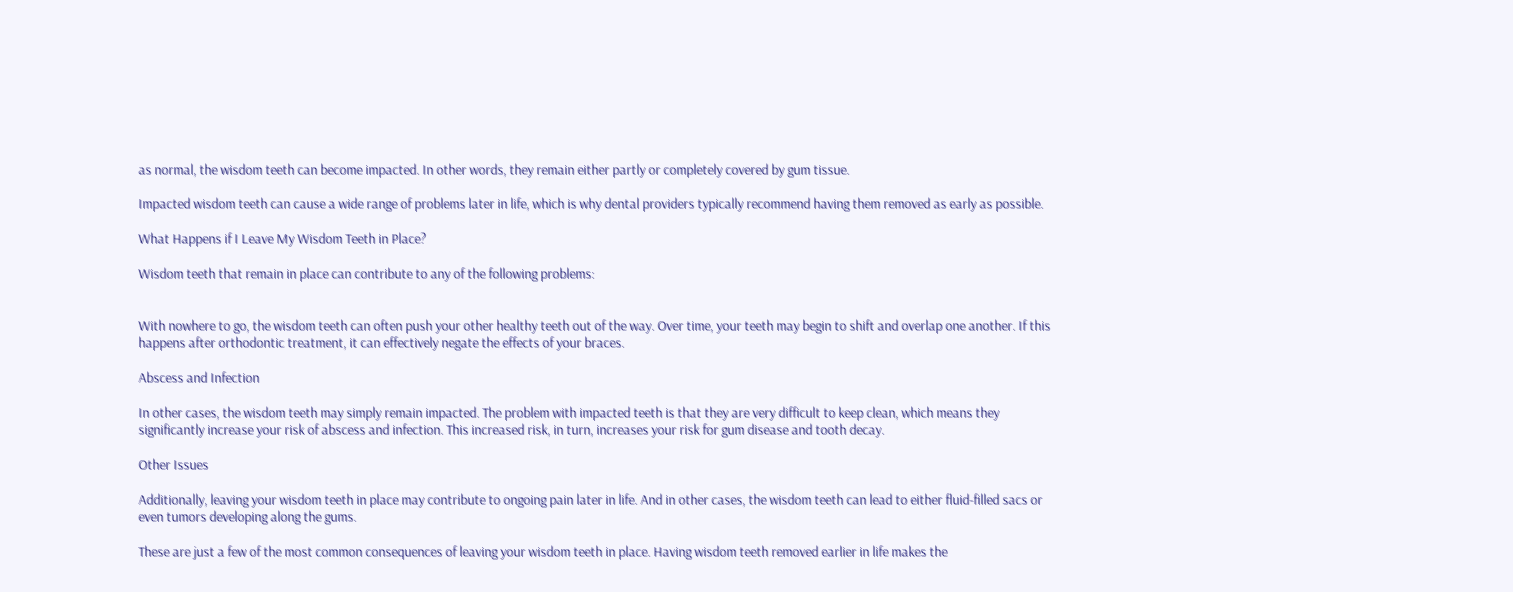as normal, the wisdom teeth can become impacted. In other words, they remain either partly or completely covered by gum tissue.

Impacted wisdom teeth can cause a wide range of problems later in life, which is why dental providers typically recommend having them removed as early as possible.

What Happens if I Leave My Wisdom Teeth in Place?

Wisdom teeth that remain in place can contribute to any of the following problems:


With nowhere to go, the wisdom teeth can often push your other healthy teeth out of the way. Over time, your teeth may begin to shift and overlap one another. If this happens after orthodontic treatment, it can effectively negate the effects of your braces.

Abscess and Infection

In other cases, the wisdom teeth may simply remain impacted. The problem with impacted teeth is that they are very difficult to keep clean, which means they significantly increase your risk of abscess and infection. This increased risk, in turn, increases your risk for gum disease and tooth decay.

Other Issues

Additionally, leaving your wisdom teeth in place may contribute to ongoing pain later in life. And in other cases, the wisdom teeth can lead to either fluid-filled sacs or even tumors developing along the gums.

These are just a few of the most common consequences of leaving your wisdom teeth in place. Having wisdom teeth removed earlier in life makes the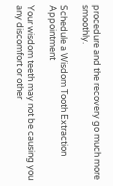procedure and the recovery go much more smoothly.

Schedule a Wisdom Tooth Extraction Appointment

Your wisdom teeth may not be causing you any discomfort or other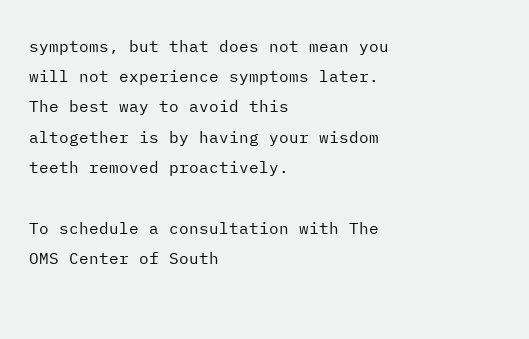symptoms, but that does not mean you will not experience symptoms later. The best way to avoid this altogether is by having your wisdom teeth removed proactively.

To schedule a consultation with The OMS Center of South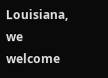Louisiana, we welcome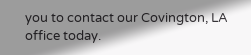you to contact our Covington, LA office today.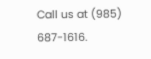Call us at (985) 687-1616.